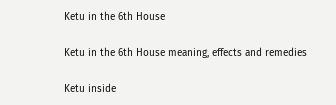Ketu in the 6th House

Ketu in the 6th House meaning, effects and remedies

Ketu inside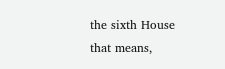the sixth House that means,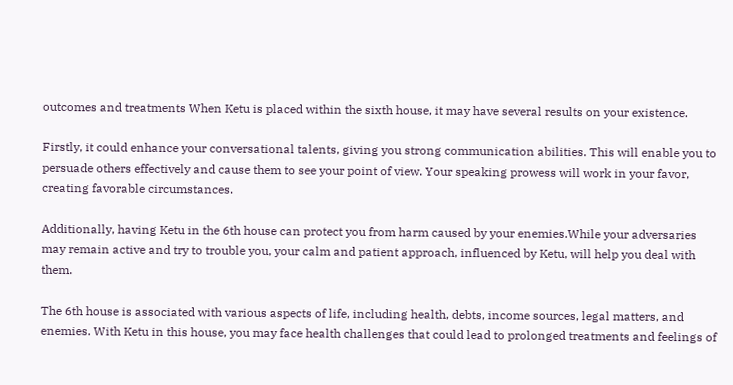outcomes and treatments When Ketu is placed within the sixth house, it may have several results on your existence.

Firstly, it could enhance your conversational talents, giving you strong communication abilities. This will enable you to persuade others effectively and cause them to see your point of view. Your speaking prowess will work in your favor, creating favorable circumstances.

Additionally, having Ketu in the 6th house can protect you from harm caused by your enemies.While your adversaries may remain active and try to trouble you, your calm and patient approach, influenced by Ketu, will help you deal with them.

The 6th house is associated with various aspects of life, including health, debts, income sources, legal matters, and enemies. With Ketu in this house, you may face health challenges that could lead to prolonged treatments and feelings of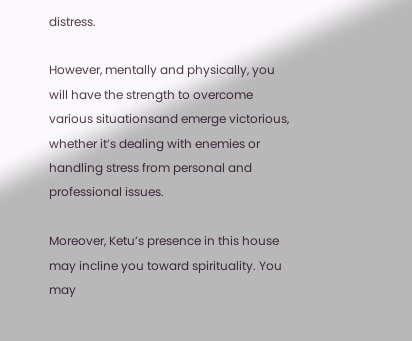distress.

However, mentally and physically, you will have the strength to overcome various situationsand emerge victorious, whether it’s dealing with enemies or handling stress from personal and professional issues.

Moreover, Ketu’s presence in this house may incline you toward spirituality. You may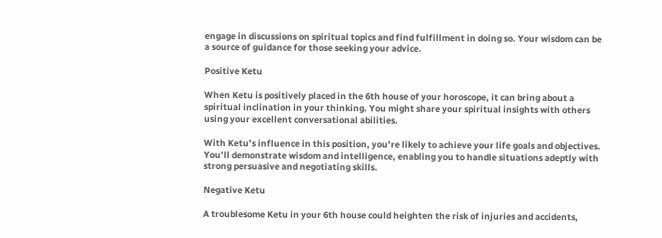engage in discussions on spiritual topics and find fulfillment in doing so. Your wisdom can be a source of guidance for those seeking your advice.

Positive Ketu

When Ketu is positively placed in the 6th house of your horoscope, it can bring about a spiritual inclination in your thinking. You might share your spiritual insights with others using your excellent conversational abilities.

With Ketu’s influence in this position, you’re likely to achieve your life goals and objectives. You’ll demonstrate wisdom and intelligence, enabling you to handle situations adeptly with strong persuasive and negotiating skills.

Negative Ketu

A troublesome Ketu in your 6th house could heighten the risk of injuries and accidents,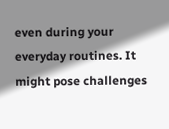even during your everyday routines. It might pose challenges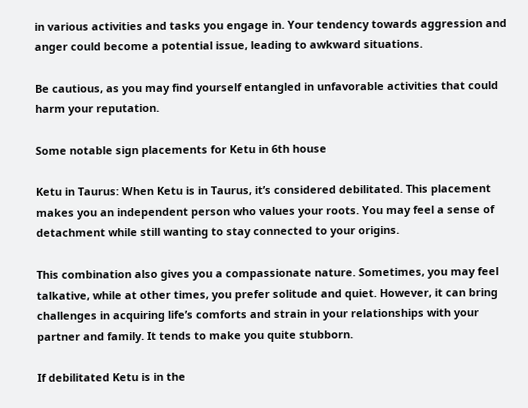in various activities and tasks you engage in. Your tendency towards aggression and anger could become a potential issue, leading to awkward situations.

Be cautious, as you may find yourself entangled in unfavorable activities that could harm your reputation.

Some notable sign placements for Ketu in 6th house

Ketu in Taurus: When Ketu is in Taurus, it’s considered debilitated. This placement makes you an independent person who values your roots. You may feel a sense of detachment while still wanting to stay connected to your origins.

This combination also gives you a compassionate nature. Sometimes, you may feel talkative, while at other times, you prefer solitude and quiet. However, it can bring challenges in acquiring life’s comforts and strain in your relationships with your partner and family. It tends to make you quite stubborn.

If debilitated Ketu is in the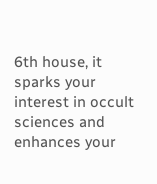6th house, it sparks your interest in occult sciences and enhances your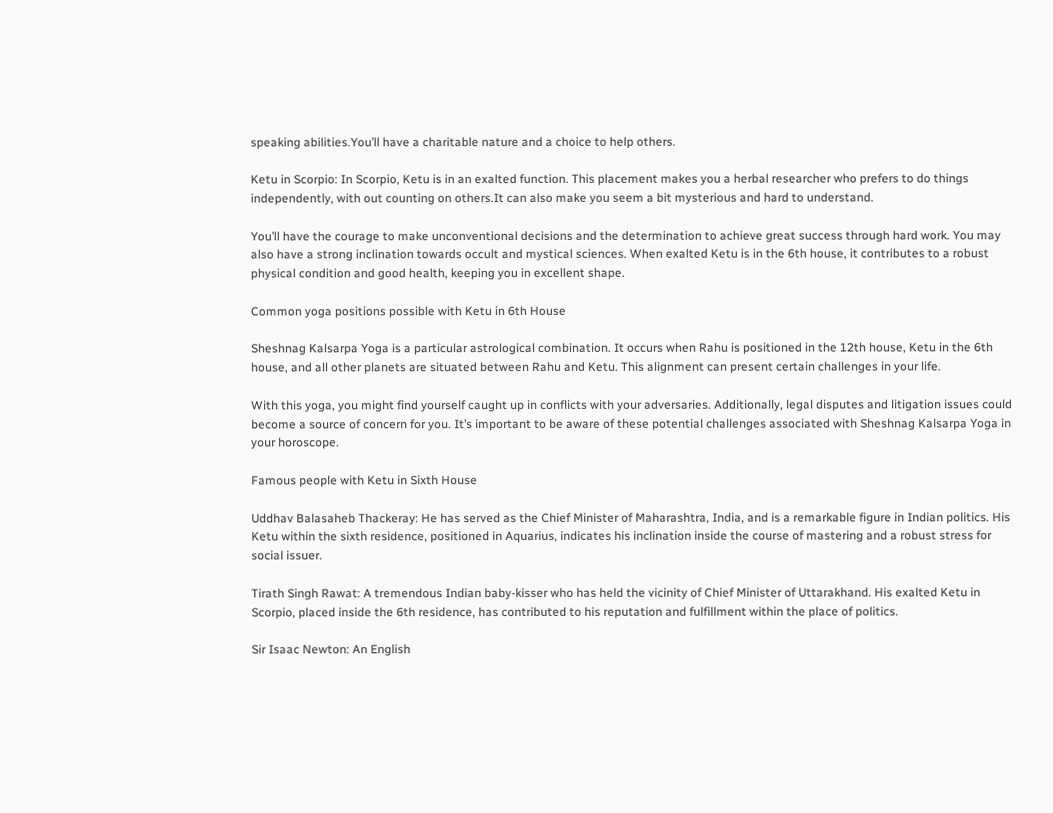speaking abilities.You’ll have a charitable nature and a choice to help others.

Ketu in Scorpio: In Scorpio, Ketu is in an exalted function. This placement makes you a herbal researcher who prefers to do things independently, with out counting on others.It can also make you seem a bit mysterious and hard to understand.

You’ll have the courage to make unconventional decisions and the determination to achieve great success through hard work. You may also have a strong inclination towards occult and mystical sciences. When exalted Ketu is in the 6th house, it contributes to a robust physical condition and good health, keeping you in excellent shape.

Common yoga positions possible with Ketu in 6th House

Sheshnag Kalsarpa Yoga is a particular astrological combination. It occurs when Rahu is positioned in the 12th house, Ketu in the 6th house, and all other planets are situated between Rahu and Ketu. This alignment can present certain challenges in your life.

With this yoga, you might find yourself caught up in conflicts with your adversaries. Additionally, legal disputes and litigation issues could become a source of concern for you. It’s important to be aware of these potential challenges associated with Sheshnag Kalsarpa Yoga in your horoscope.

Famous people with Ketu in Sixth House

Uddhav Balasaheb Thackeray: He has served as the Chief Minister of Maharashtra, India, and is a remarkable figure in Indian politics. His Ketu within the sixth residence, positioned in Aquarius, indicates his inclination inside the course of mastering and a robust stress for social issuer.

Tirath Singh Rawat: A tremendous Indian baby-kisser who has held the vicinity of Chief Minister of Uttarakhand. His exalted Ketu in Scorpio, placed inside the 6th residence, has contributed to his reputation and fulfillment within the place of politics.

Sir Isaac Newton: An English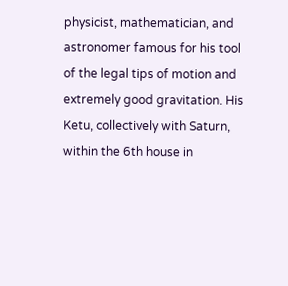physicist, mathematician, and astronomer famous for his tool of the legal tips of motion and extremely good gravitation. His Ketu, collectively with Saturn, within the 6th house in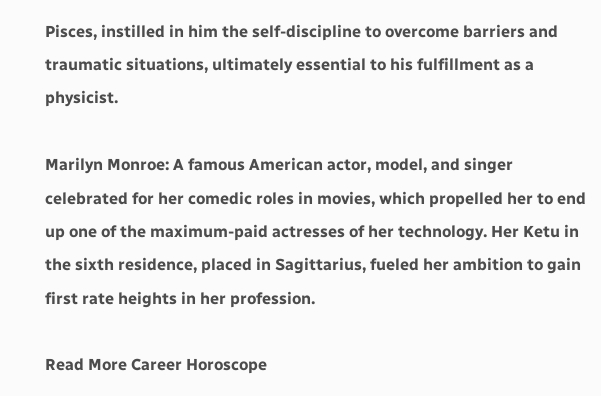Pisces, instilled in him the self-discipline to overcome barriers and traumatic situations, ultimately essential to his fulfillment as a physicist.

Marilyn Monroe: A famous American actor, model, and singer celebrated for her comedic roles in movies, which propelled her to end up one of the maximum-paid actresses of her technology. Her Ketu in the sixth residence, placed in Sagittarius, fueled her ambition to gain first rate heights in her profession.

Read More Career Horoscope